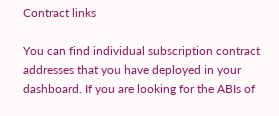Contract links

You can find individual subscription contract addresses that you have deployed in your dashboard. If you are looking for the ABIs of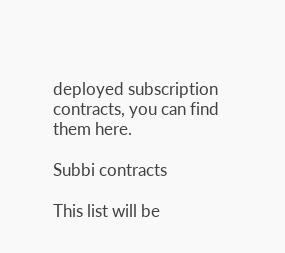deployed subscription contracts, you can find them here.

Subbi contracts

This list will be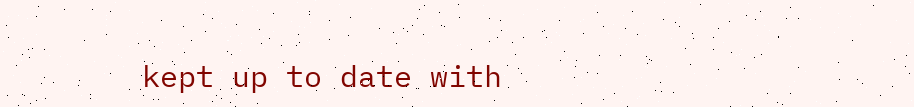kept up to date with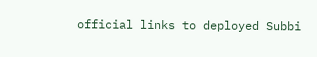official links to deployed Subbi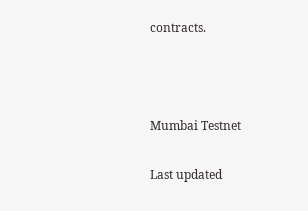contracts.



Mumbai Testnet

Last updated